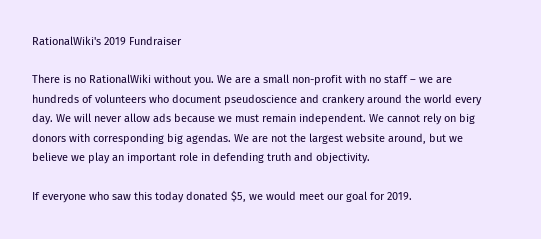RationalWiki's 2019 Fundraiser

There is no RationalWiki without you. We are a small non-profit with no staff – we are hundreds of volunteers who document pseudoscience and crankery around the world every day. We will never allow ads because we must remain independent. We cannot rely on big donors with corresponding big agendas. We are not the largest website around, but we believe we play an important role in defending truth and objectivity.

If everyone who saw this today donated $5, we would meet our goal for 2019.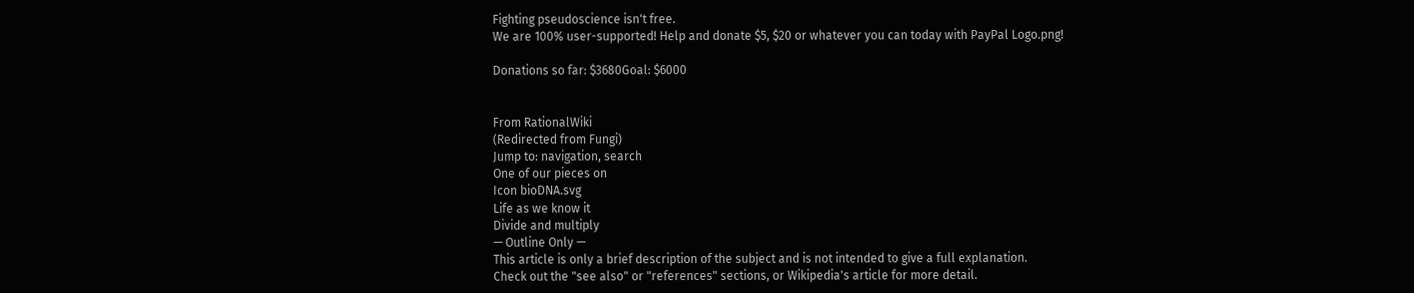Fighting pseudoscience isn't free.
We are 100% user-supported! Help and donate $5, $20 or whatever you can today with PayPal Logo.png!

Donations so far: $3680Goal: $6000


From RationalWiki
(Redirected from Fungi)
Jump to: navigation, search
One of our pieces on
Icon bioDNA.svg
Life as we know it
Divide and multiply
— Outline Only —
This article is only a brief description of the subject and is not intended to give a full explanation.
Check out the "see also" or "references" sections, or Wikipedia's article for more detail.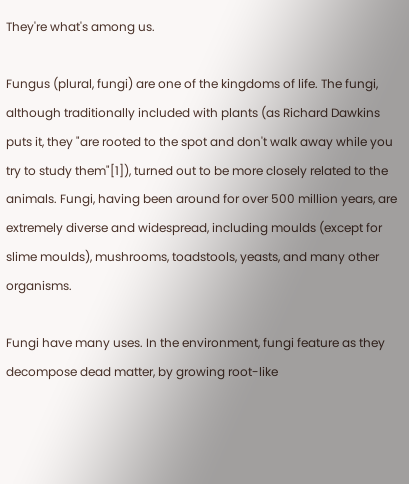They're what's among us.

Fungus (plural, fungi) are one of the kingdoms of life. The fungi, although traditionally included with plants (as Richard Dawkins puts it, they "are rooted to the spot and don't walk away while you try to study them"[1]), turned out to be more closely related to the animals. Fungi, having been around for over 500 million years, are extremely diverse and widespread, including moulds (except for slime moulds), mushrooms, toadstools, yeasts, and many other organisms.

Fungi have many uses. In the environment, fungi feature as they decompose dead matter, by growing root-like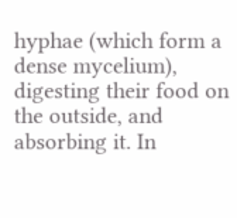hyphae (which form a dense mycelium), digesting their food on the outside, and absorbing it. In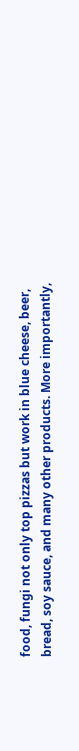food, fungi not only top pizzas but work in blue cheese, beer, bread, soy sauce, and many other products. More importantly,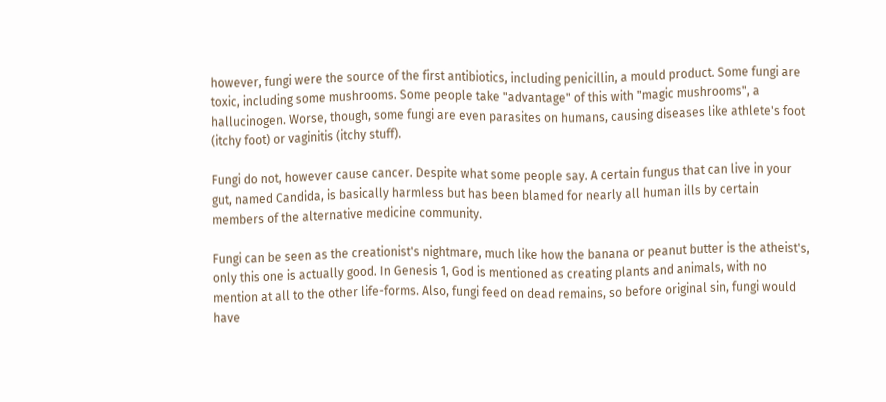however, fungi were the source of the first antibiotics, including penicillin, a mould product. Some fungi are toxic, including some mushrooms. Some people take "advantage" of this with "magic mushrooms", a hallucinogen. Worse, though, some fungi are even parasites on humans, causing diseases like athlete's foot (itchy foot) or vaginitis (itchy stuff).

Fungi do not, however cause cancer. Despite what some people say. A certain fungus that can live in your gut, named Candida, is basically harmless but has been blamed for nearly all human ills by certain members of the alternative medicine community.

Fungi can be seen as the creationist's nightmare, much like how the banana or peanut butter is the atheist's, only this one is actually good. In Genesis 1, God is mentioned as creating plants and animals, with no mention at all to the other life-forms. Also, fungi feed on dead remains, so before original sin, fungi would have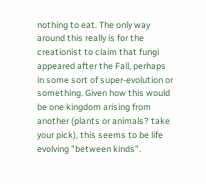nothing to eat. The only way around this really is for the creationist to claim that fungi appeared after the Fall, perhaps in some sort of super-evolution or something. Given how this would be one kingdom arising from another (plants or animals? take your pick), this seems to be life evolving "between kinds".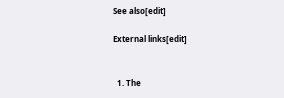See also[edit]

External links[edit]


  1. The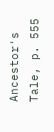Ancestor's Tale, p. 555